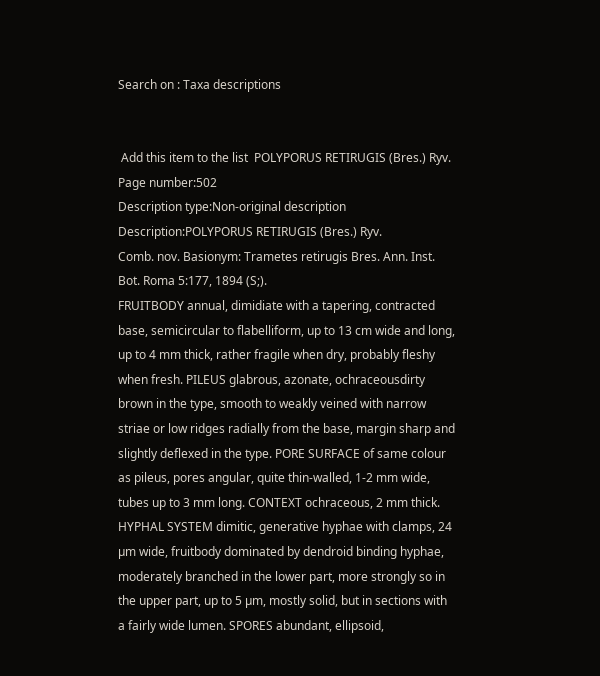Search on : Taxa descriptions


 Add this item to the list  POLYPORUS RETIRUGIS (Bres.) Ryv.
Page number:502
Description type:Non-original description
Description:POLYPORUS RETIRUGIS (Bres.) Ryv.
Comb. nov. Basionym: Trametes retirugis Bres. Ann. Inst. Bot. Roma 5:177, 1894 (S;).
FRUITBODY annual, dimidiate with a tapering, contracted base, semicircular to flabelliform, up to 13 cm wide and long, up to 4 mm thick, rather fragile when dry, probably fleshy when fresh. PILEUS glabrous, azonate, ochraceousdirty brown in the type, smooth to weakly veined with narrow striae or low ridges radially from the base, margin sharp and slightly deflexed in the type. PORE SURFACE of same colour as pileus, pores angular, quite thin-walled, 1-2 mm wide, tubes up to 3 mm long. CONTEXT ochraceous, 2 mm thick.
HYPHAL SYSTEM dimitic, generative hyphae with clamps, 24 µm wide, fruitbody dominated by dendroid binding hyphae, moderately branched in the lower part, more strongly so in the upper part, up to 5 µm, mostly solid, but in sections with a fairly wide lumen. SPORES abundant, ellipsoid,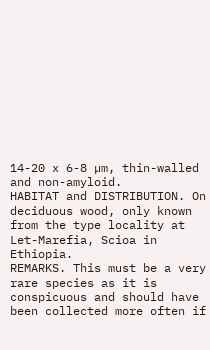14-20 x 6-8 µm, thin-walled and non-amyloid.
HABITAT and DISTRIBUTION. On deciduous wood, only known from the type locality at Let-Marefia, Scioa in Ethiopia.
REMARKS. This must be a very rare species as it is conspicuous and should have been collected more often if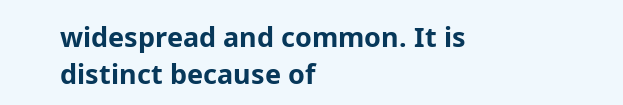widespread and common. It is distinct because of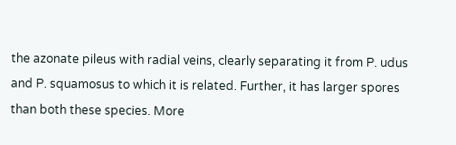the azonate pileus with radial veins, clearly separating it from P. udus and P. squamosus to which it is related. Further, it has larger spores than both these species. More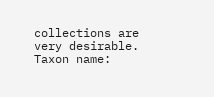collections are very desirable.
Taxon name: